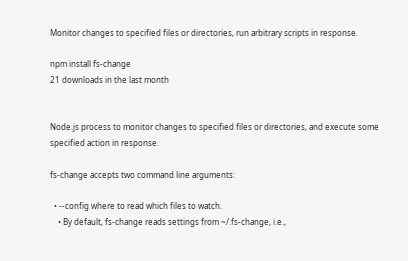Monitor changes to specified files or directories, run arbitrary scripts in response.

npm install fs-change
21 downloads in the last month


Node.js process to monitor changes to specified files or directories, and execute some specified action in response.

fs-change accepts two command line arguments:

  • --config where to read which files to watch.
    • By default, fs-change reads settings from ~/.fs-change, i.e.,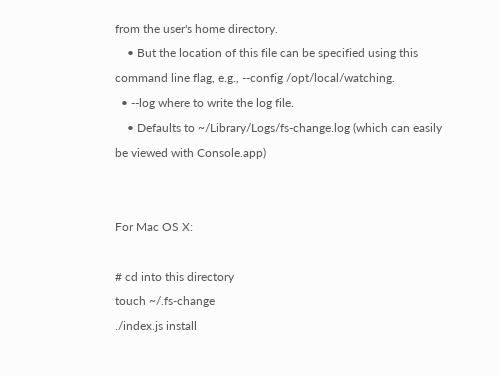from the user's home directory.
    • But the location of this file can be specified using this command line flag, e.g., --config /opt/local/watching.
  • --log where to write the log file.
    • Defaults to ~/Library/Logs/fs-change.log (which can easily be viewed with Console.app)


For Mac OS X:

# cd into this directory
touch ~/.fs-change
./index.js install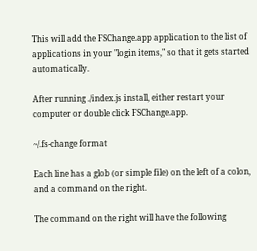This will add the FSChange.app application to the list of applications in your "login items," so that it gets started automatically.

After running ./index.js install, either restart your computer or double click FSChange.app.

~/.fs-change format

Each line has a glob (or simple file) on the left of a colon, and a command on the right.

The command on the right will have the following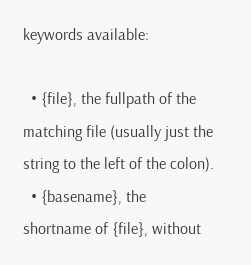keywords available:

  • {file}, the fullpath of the matching file (usually just the string to the left of the colon).
  • {basename}, the shortname of {file}, without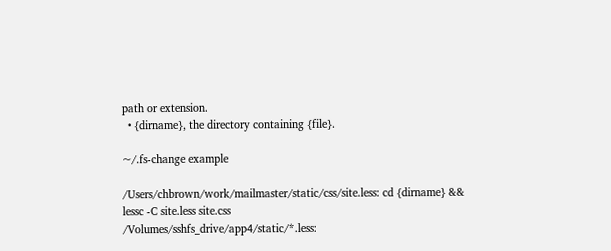path or extension.
  • {dirname}, the directory containing {file}.

~/.fs-change example

/Users/chbrown/work/mailmaster/static/css/site.less: cd {dirname} && lessc -C site.less site.css
/Volumes/sshfs_drive/app4/static/*.less: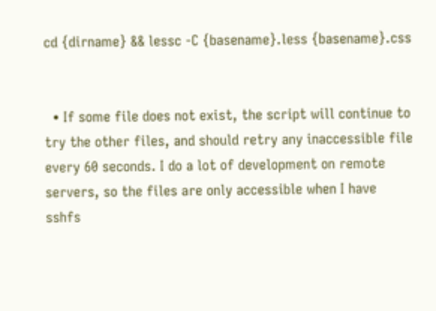cd {dirname} && lessc -C {basename}.less {basename}.css


  • If some file does not exist, the script will continue to try the other files, and should retry any inaccessible file every 60 seconds. I do a lot of development on remote servers, so the files are only accessible when I have sshfs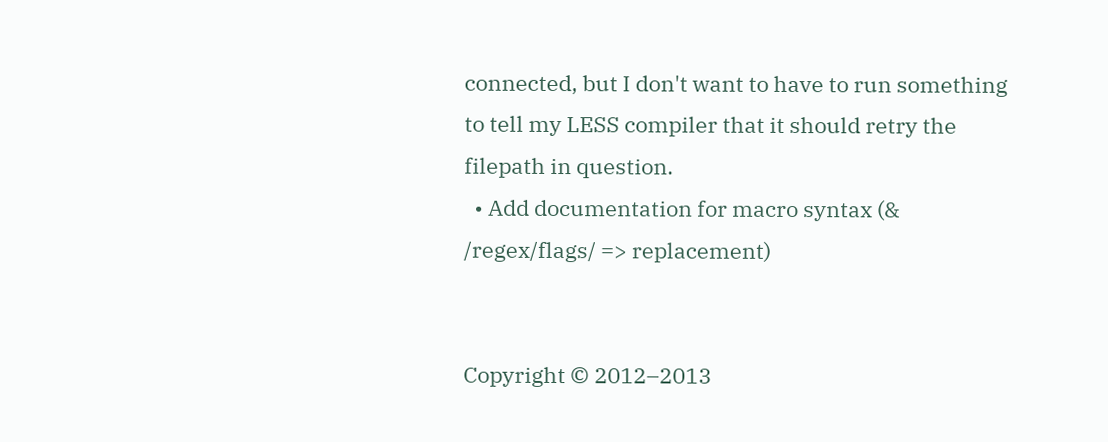connected, but I don't want to have to run something to tell my LESS compiler that it should retry the filepath in question.
  • Add documentation for macro syntax (& /regex/flags/ => replacement)


Copyright © 2012–2013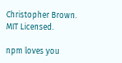Christopher Brown. MIT Licensed.

npm loves you